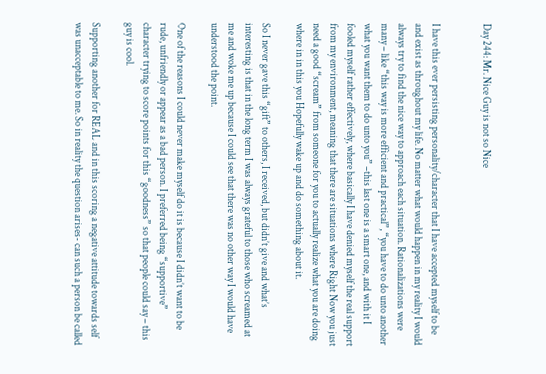Day 244: Mr. Nice Guy is not so Nice


I have this ever persisting personality/character that I have accepted myself to be and exist as throughout my life. No matter what would happen in my reality I would always try to find the nice way to approach each situation. Rationalizations were many – like “this way is more efficient and practical”, “you have to do unto another what you want them to do unto you” –this last one is a smart one, and with it I fooled myself rather effectively, where basically I have denied myself the real support from my environment, meaning that there are situations where Right Now you just need a good “scream” from someone for you to actually realize what you are doing where in in this you Hopefully wake up and do something about it.

So I never gave this “gift” to others, I received, but didn’t give and what’s interesting is that in the long term I was always grateful to those who screamed at me and woke me up because I could see that there was no other way I would have understood the point.

One of the reasons I could never make myself do it is because I didn’t want to be rude, unfriendly or appear as a bad person. I preferred being “supportive” character trying to score points for this “goodness” so that people could say – this guy is cool.

Supporting another for REAL and in this scoring a negative attitude towards self was unacceptable to me. So in reality the question arises- can such a person be called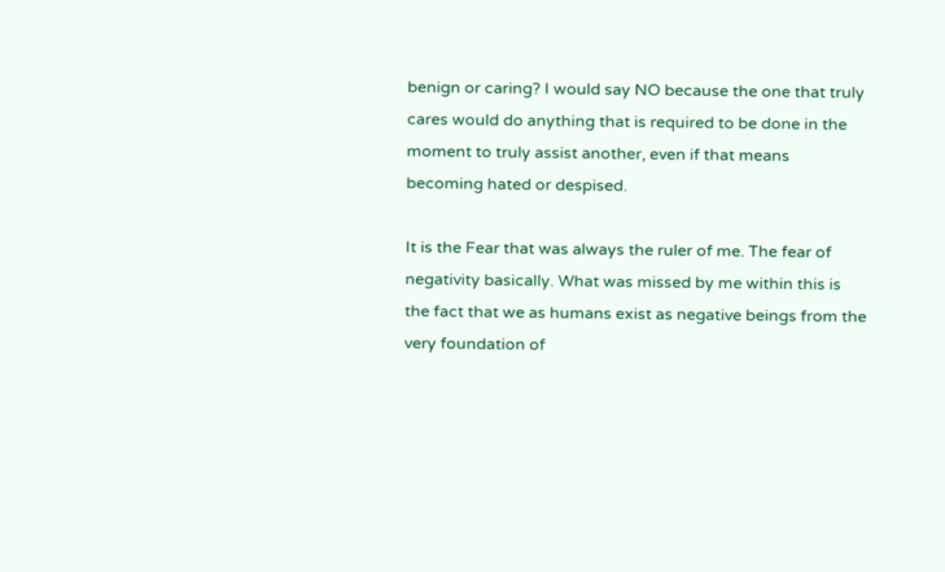benign or caring? I would say NO because the one that truly cares would do anything that is required to be done in the moment to truly assist another, even if that means becoming hated or despised.

It is the Fear that was always the ruler of me. The fear of negativity basically. What was missed by me within this is the fact that we as humans exist as negative beings from the very foundation of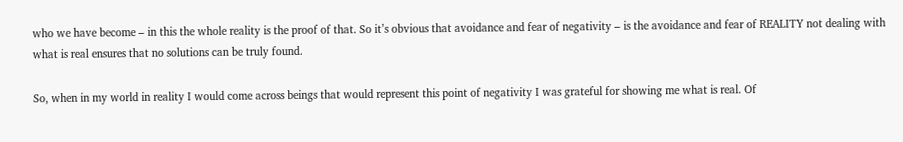who we have become – in this the whole reality is the proof of that. So it’s obvious that avoidance and fear of negativity – is the avoidance and fear of REALITY not dealing with what is real ensures that no solutions can be truly found.

So, when in my world in reality I would come across beings that would represent this point of negativity I was grateful for showing me what is real. Of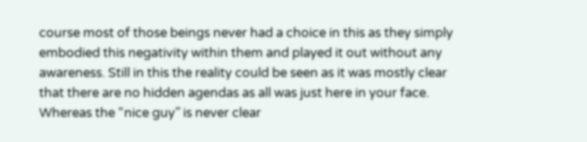course most of those beings never had a choice in this as they simply embodied this negativity within them and played it out without any awareness. Still in this the reality could be seen as it was mostly clear that there are no hidden agendas as all was just here in your face. Whereas the “nice guy” is never clear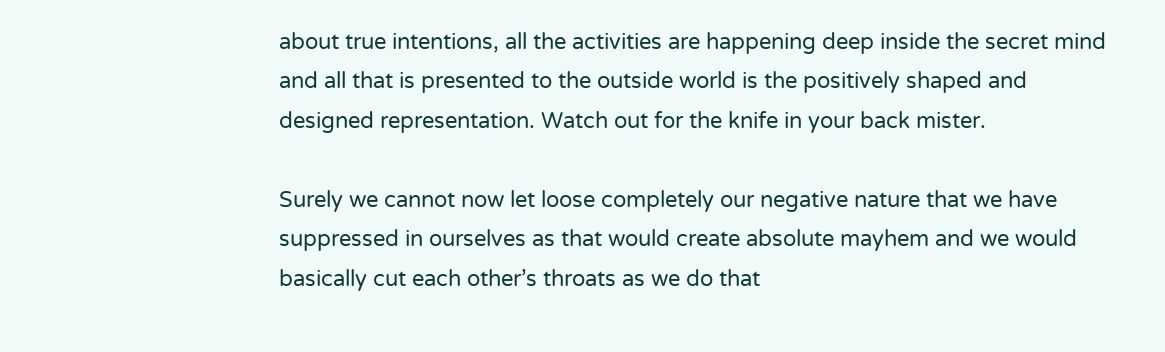about true intentions, all the activities are happening deep inside the secret mind and all that is presented to the outside world is the positively shaped and designed representation. Watch out for the knife in your back mister.

Surely we cannot now let loose completely our negative nature that we have suppressed in ourselves as that would create absolute mayhem and we would basically cut each other’s throats as we do that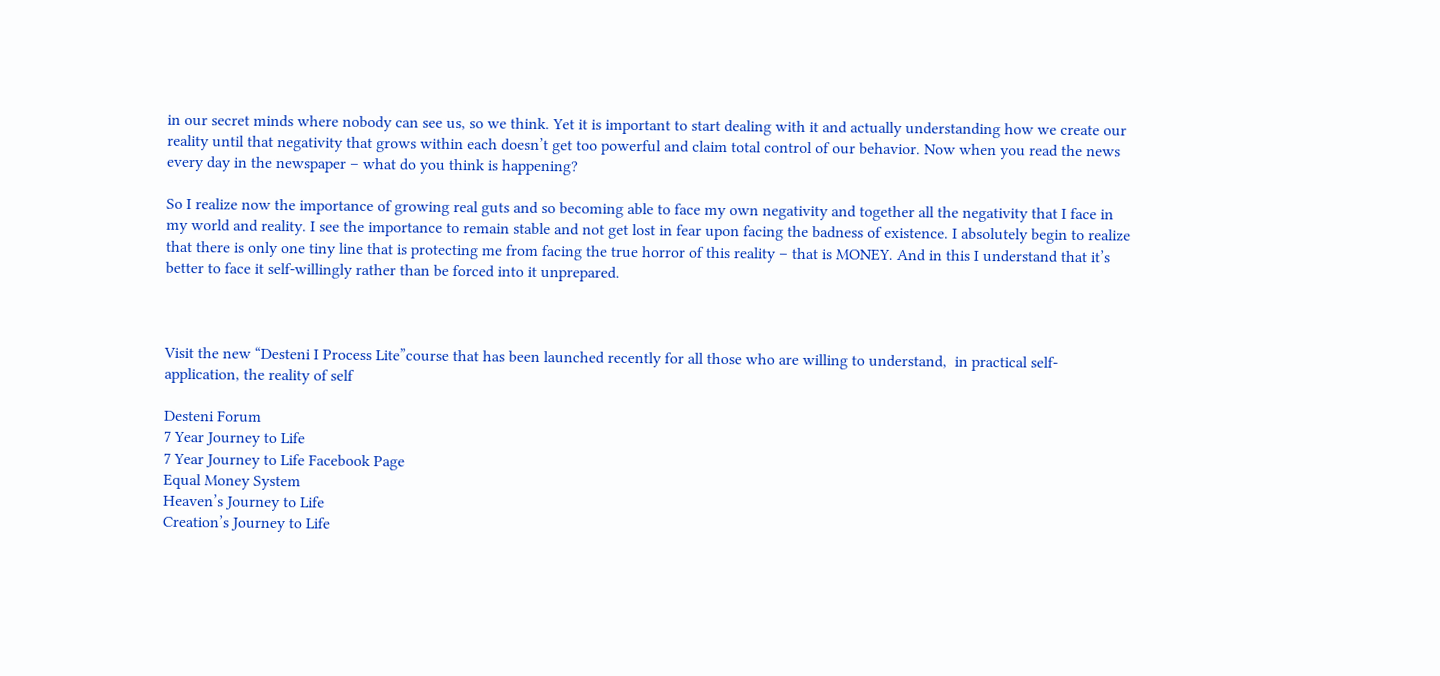in our secret minds where nobody can see us, so we think. Yet it is important to start dealing with it and actually understanding how we create our reality until that negativity that grows within each doesn’t get too powerful and claim total control of our behavior. Now when you read the news every day in the newspaper – what do you think is happening?

So I realize now the importance of growing real guts and so becoming able to face my own negativity and together all the negativity that I face in my world and reality. I see the importance to remain stable and not get lost in fear upon facing the badness of existence. I absolutely begin to realize that there is only one tiny line that is protecting me from facing the true horror of this reality – that is MONEY. And in this I understand that it’s better to face it self-willingly rather than be forced into it unprepared.



Visit the new “Desteni I Process Lite”course that has been launched recently for all those who are willing to understand,  in practical self-application, the reality of self

Desteni Forum
7 Year Journey to Life
7 Year Journey to Life Facebook Page
Equal Money System
Heaven’s Journey to Life
Creation’s Journey to Life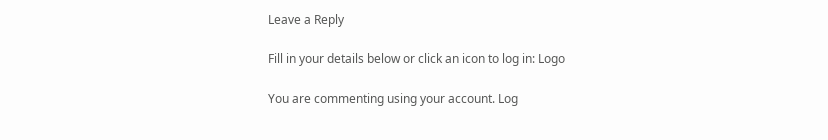Leave a Reply

Fill in your details below or click an icon to log in: Logo

You are commenting using your account. Log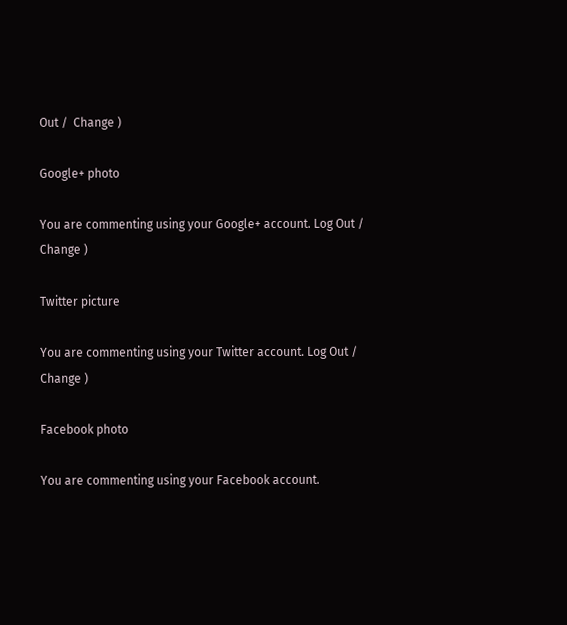Out /  Change )

Google+ photo

You are commenting using your Google+ account. Log Out /  Change )

Twitter picture

You are commenting using your Twitter account. Log Out /  Change )

Facebook photo

You are commenting using your Facebook account.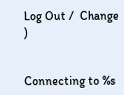Log Out /  Change )


Connecting to %s